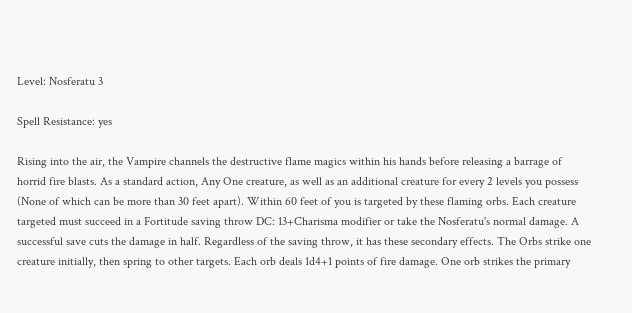Level: Nosferatu 3

Spell Resistance: yes

Rising into the air, the Vampire channels the destructive flame magics within his hands before releasing a barrage of horrid fire blasts. As a standard action, Any One creature, as well as an additional creature for every 2 levels you possess (None of which can be more than 30 feet apart). Within 60 feet of you is targeted by these flaming orbs. Each creature targeted must succeed in a Fortitude saving throw DC: 13+Charisma modifier or take the Nosferatu's normal damage. A successful save cuts the damage in half. Regardless of the saving throw, it has these secondary effects. The Orbs strike one creature initially, then spring to other targets. Each orb deals 1d4+1 points of fire damage. One orb strikes the primary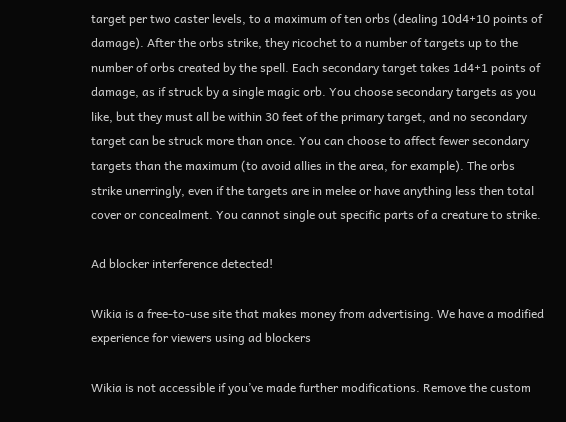target per two caster levels, to a maximum of ten orbs (dealing 10d4+10 points of damage). After the orbs strike, they ricochet to a number of targets up to the number of orbs created by the spell. Each secondary target takes 1d4+1 points of damage, as if struck by a single magic orb. You choose secondary targets as you like, but they must all be within 30 feet of the primary target, and no secondary target can be struck more than once. You can choose to affect fewer secondary targets than the maximum (to avoid allies in the area, for example). The orbs strike unerringly, even if the targets are in melee or have anything less then total cover or concealment. You cannot single out specific parts of a creature to strike.

Ad blocker interference detected!

Wikia is a free-to-use site that makes money from advertising. We have a modified experience for viewers using ad blockers

Wikia is not accessible if you’ve made further modifications. Remove the custom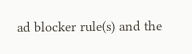ad blocker rule(s) and the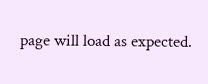page will load as expected.